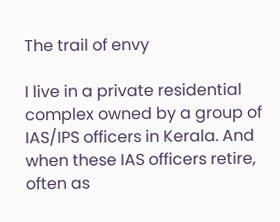The trail of envy

I live in a private residential complex owned by a group of IAS/IPS officers in Kerala. And when these IAS officers retire, often as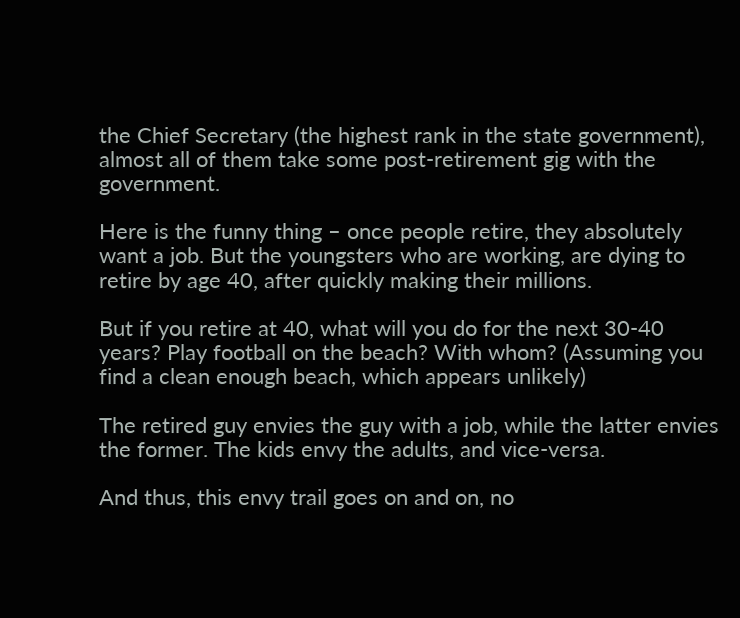the Chief Secretary (the highest rank in the state government), almost all of them take some post-retirement gig with the government.

Here is the funny thing – once people retire, they absolutely want a job. But the youngsters who are working, are dying to retire by age 40, after quickly making their millions.

But if you retire at 40, what will you do for the next 30-40 years? Play football on the beach? With whom? (Assuming you find a clean enough beach, which appears unlikely)

The retired guy envies the guy with a job, while the latter envies the former. The kids envy the adults, and vice-versa.

And thus, this envy trail goes on and on, no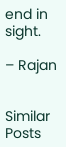end in sight.

– Rajan


Similar Posts